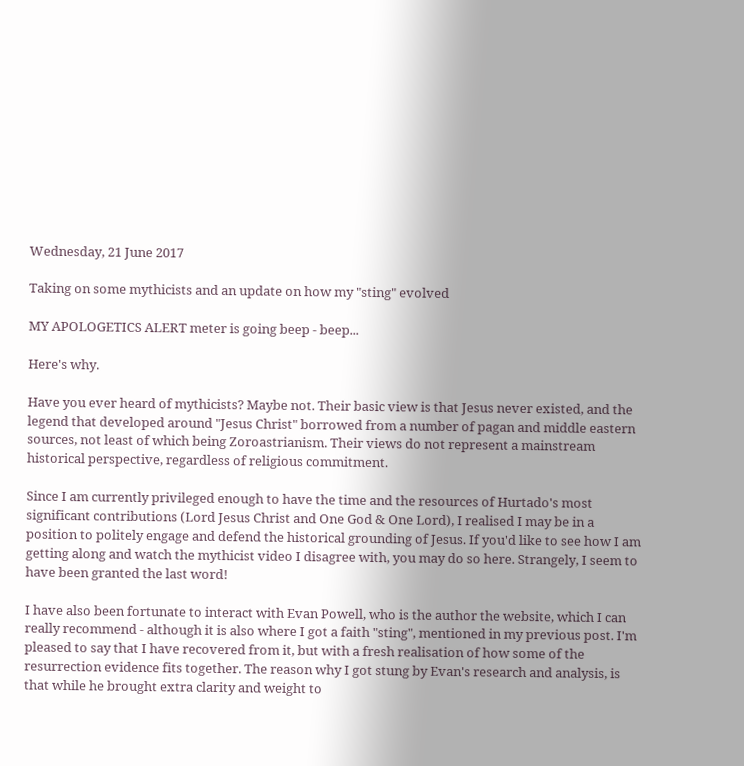Wednesday, 21 June 2017

Taking on some mythicists and an update on how my "sting" evolved

MY APOLOGETICS ALERT meter is going beep - beep...

Here's why.

Have you ever heard of mythicists? Maybe not. Their basic view is that Jesus never existed, and the legend that developed around "Jesus Christ" borrowed from a number of pagan and middle eastern sources, not least of which being Zoroastrianism. Their views do not represent a mainstream historical perspective, regardless of religious commitment.

Since I am currently privileged enough to have the time and the resources of Hurtado's most significant contributions (Lord Jesus Christ and One God & One Lord), I realised I may be in a position to politely engage and defend the historical grounding of Jesus. If you'd like to see how I am getting along and watch the mythicist video I disagree with, you may do so here. Strangely, I seem to have been granted the last word!

I have also been fortunate to interact with Evan Powell, who is the author the website, which I can really recommend - although it is also where I got a faith "sting", mentioned in my previous post. I'm pleased to say that I have recovered from it, but with a fresh realisation of how some of the resurrection evidence fits together. The reason why I got stung by Evan's research and analysis, is that while he brought extra clarity and weight to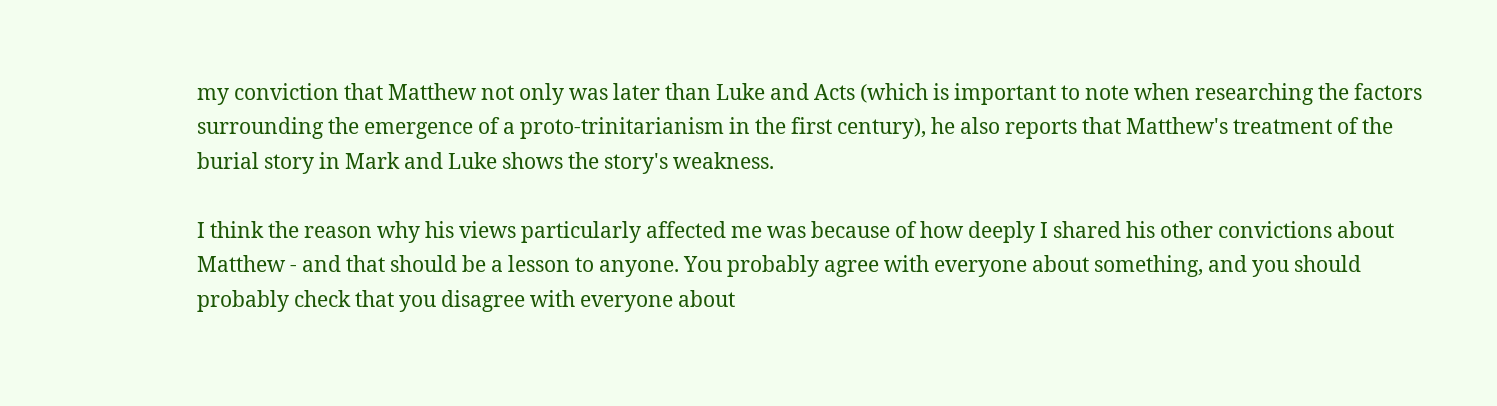my conviction that Matthew not only was later than Luke and Acts (which is important to note when researching the factors surrounding the emergence of a proto-trinitarianism in the first century), he also reports that Matthew's treatment of the burial story in Mark and Luke shows the story's weakness.

I think the reason why his views particularly affected me was because of how deeply I shared his other convictions about Matthew - and that should be a lesson to anyone. You probably agree with everyone about something, and you should probably check that you disagree with everyone about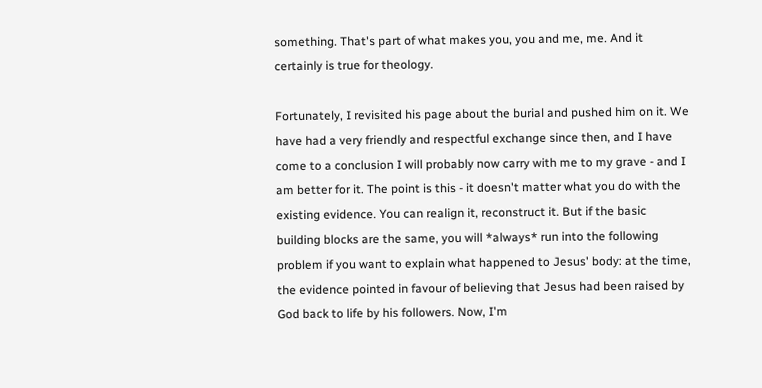something. That's part of what makes you, you and me, me. And it certainly is true for theology.

Fortunately, I revisited his page about the burial and pushed him on it. We have had a very friendly and respectful exchange since then, and I have come to a conclusion I will probably now carry with me to my grave - and I am better for it. The point is this - it doesn't matter what you do with the existing evidence. You can realign it, reconstruct it. But if the basic building blocks are the same, you will *always* run into the following problem if you want to explain what happened to Jesus' body: at the time, the evidence pointed in favour of believing that Jesus had been raised by God back to life by his followers. Now, I'm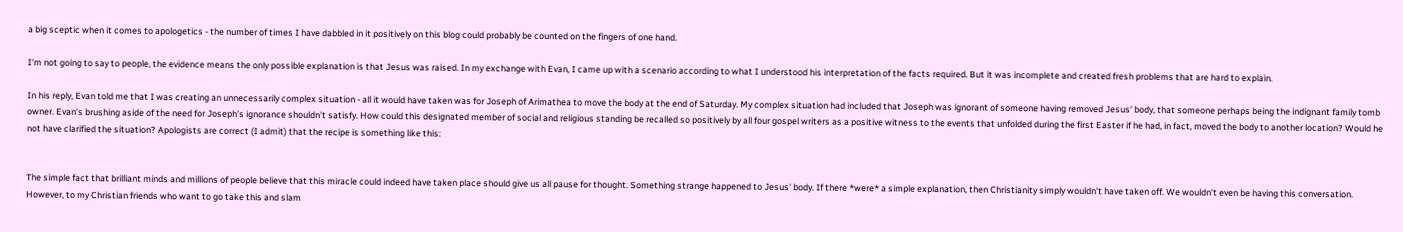a big sceptic when it comes to apologetics - the number of times I have dabbled in it positively on this blog could probably be counted on the fingers of one hand.

I'm not going to say to people, the evidence means the only possible explanation is that Jesus was raised. In my exchange with Evan, I came up with a scenario according to what I understood his interpretation of the facts required. But it was incomplete and created fresh problems that are hard to explain.

In his reply, Evan told me that I was creating an unnecessarily complex situation - all it would have taken was for Joseph of Arimathea to move the body at the end of Saturday. My complex situation had included that Joseph was ignorant of someone having removed Jesus' body, that someone perhaps being the indignant family tomb owner. Evan's brushing aside of the need for Joseph's ignorance shouldn't satisfy. How could this designated member of social and religious standing be recalled so positively by all four gospel writers as a positive witness to the events that unfolded during the first Easter if he had, in fact, moved the body to another location? Would he not have clarified the situation? Apologists are correct (I admit) that the recipe is something like this:


The simple fact that brilliant minds and millions of people believe that this miracle could indeed have taken place should give us all pause for thought. Something strange happened to Jesus' body. If there *were* a simple explanation, then Christianity simply wouldn't have taken off. We wouldn't even be having this conversation. However, to my Christian friends who want to go take this and slam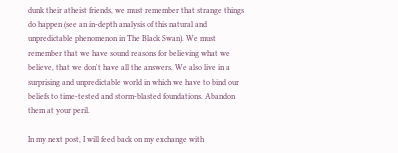dunk their atheist friends, we must remember that strange things do happen (see an in-depth analysis of this natural and unpredictable phenomenon in The Black Swan). We must remember that we have sound reasons for believing what we believe, that we don't have all the answers. We also live in a surprising and unpredictable world in which we have to bind our beliefs to time-tested and storm-blasted foundations. Abandon them at your peril.

In my next post, I will feed back on my exchange with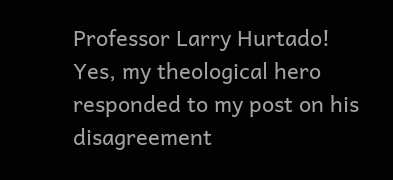Professor Larry Hurtado! Yes, my theological hero responded to my post on his disagreement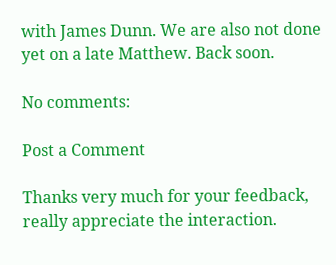with James Dunn. We are also not done yet on a late Matthew. Back soon.

No comments:

Post a Comment

Thanks very much for your feedback, really appreciate the interaction.